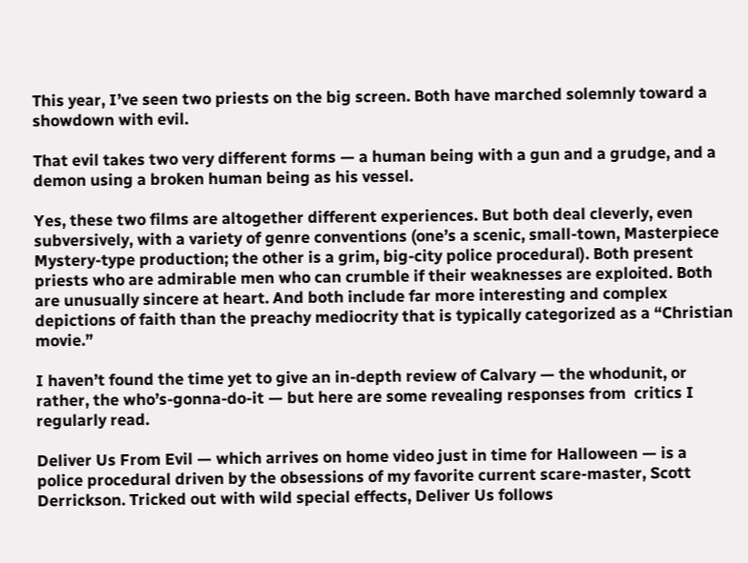This year, I’ve seen two priests on the big screen. Both have marched solemnly toward a showdown with evil.

That evil takes two very different forms — a human being with a gun and a grudge, and a demon using a broken human being as his vessel.

Yes, these two films are altogether different experiences. But both deal cleverly, even subversively, with a variety of genre conventions (one’s a scenic, small-town, Masterpiece Mystery-type production; the other is a grim, big-city police procedural). Both present priests who are admirable men who can crumble if their weaknesses are exploited. Both are unusually sincere at heart. And both include far more interesting and complex depictions of faith than the preachy mediocrity that is typically categorized as a “Christian movie.”

I haven’t found the time yet to give an in-depth review of Calvary — the whodunit, or rather, the who’s-gonna-do-it — but here are some revealing responses from  critics I regularly read.

Deliver Us From Evil — which arrives on home video just in time for Halloween — is a police procedural driven by the obsessions of my favorite current scare-master, Scott Derrickson. Tricked out with wild special effects, Deliver Us follows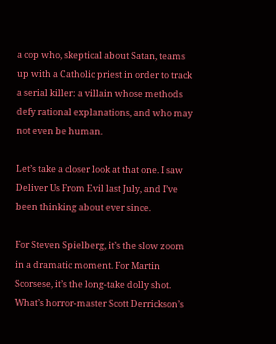a cop who, skeptical about Satan, teams up with a Catholic priest in order to track a serial killer: a villain whose methods defy rational explanations, and who may not even be human.

Let’s take a closer look at that one. I saw Deliver Us From Evil last July, and I’ve been thinking about ever since.

For Steven Spielberg, it’s the slow zoom in a dramatic moment. For Martin Scorsese, it’s the long-take dolly shot. What’s horror-master Scott Derrickson’s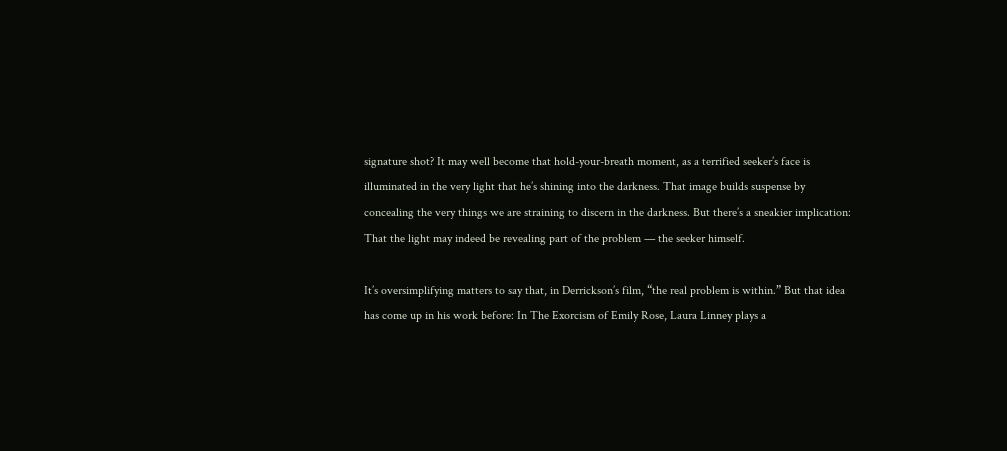signature shot? It may well become that hold-your-breath moment, as a terrified seeker’s face is illuminated in the very light that he’s shining into the darkness. That image builds suspense by concealing the very things we are straining to discern in the darkness. But there’s a sneakier implication: That the light may indeed be revealing part of the problem — the seeker himself.

It’s oversimplifying matters to say that, in Derrickson’s film, “the real problem is within.” But that idea has come up in his work before: In The Exorcism of Emily Rose, Laura Linney plays a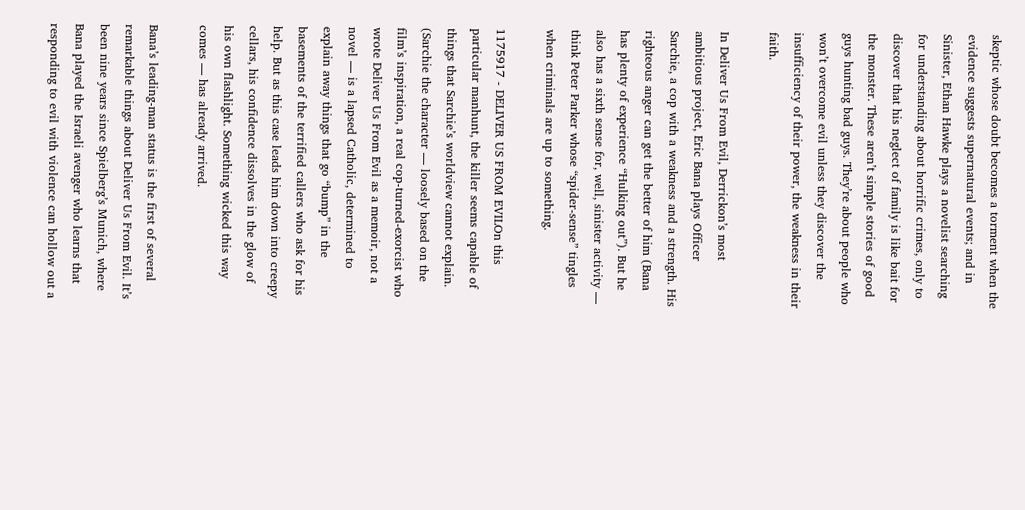skeptic whose doubt becomes a torment when the evidence suggests supernatural events; and in Sinister, Ethan Hawke plays a novelist searching for understanding about horrific crimes, only to discover that his neglect of family is like bait for the monster. These aren’t simple stories of good guys hunting bad guys. They’re about people who won’t overcome evil unless they discover the insufficiency of their power, the weakness in their faith.

In Deliver Us From Evil, Derrickon’s most ambitious project, Eric Bana plays Officer Sarchie, a cop with a weakness and a strength. His righteous anger can get the better of him (Bana has plenty of experience “Hulking out”). But he also has a sixth sense for, well, sinister activity — think Peter Parker whose “spider-sense” tingles when criminals are up to something.

1175917 - DELIVER US FROM EVILOn this particular manhunt, the killer seems capable of things that Sarchie’s worldview cannot explain. (Sarchie the character — loosely based on the film’s inspiration, a real cop-turned-exorcist who wrote Deliver Us From Evil as a memoir, not a novel — is a lapsed Catholic, determined to explain away things that go “bump” in the basements of the terrified callers who ask for his help. But as this case leads him down into creepy cellars, his confidence dissolves in the glow of his own flashlight. Something wicked this way comes — has already arrived.

Bana’s leading-man status is the first of several remarkable things about Deliver Us From Evil. It’s been nine years since Spielberg’s Munich, where Bana played the Israeli avenger who learns that responding to evil with violence can hollow out a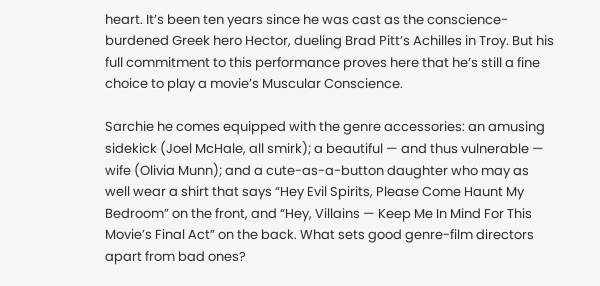heart. It’s been ten years since he was cast as the conscience-burdened Greek hero Hector, dueling Brad Pitt’s Achilles in Troy. But his full commitment to this performance proves here that he’s still a fine choice to play a movie’s Muscular Conscience.

Sarchie he comes equipped with the genre accessories: an amusing sidekick (Joel McHale, all smirk); a beautiful — and thus vulnerable — wife (Olivia Munn); and a cute-as-a-button daughter who may as well wear a shirt that says “Hey Evil Spirits, Please Come Haunt My Bedroom” on the front, and “Hey, Villains — Keep Me In Mind For This Movie’s Final Act” on the back. What sets good genre-film directors apart from bad ones?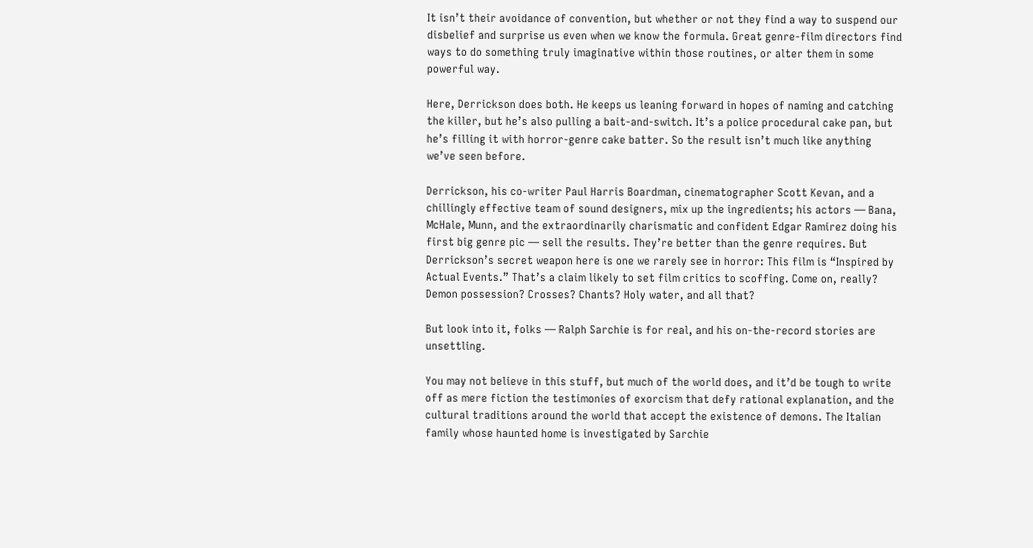It isn’t their avoidance of convention, but whether or not they find a way to suspend our disbelief and surprise us even when we know the formula. Great genre-film directors find ways to do something truly imaginative within those routines, or alter them in some powerful way.

Here, Derrickson does both. He keeps us leaning forward in hopes of naming and catching the killer, but he’s also pulling a bait-and-switch. It’s a police procedural cake pan, but he’s filling it with horror-genre cake batter. So the result isn’t much like anything we’ve seen before.

Derrickson, his co-writer Paul Harris Boardman, cinematographer Scott Kevan, and a chillingly effective team of sound designers, mix up the ingredients; his actors — Bana, McHale, Munn, and the extraordinarily charismatic and confident Edgar Ramirez doing his first big genre pic — sell the results. They’re better than the genre requires. But Derrickson’s secret weapon here is one we rarely see in horror: This film is “Inspired by Actual Events.” That’s a claim likely to set film critics to scoffing. Come on, really? Demon possession? Crosses? Chants? Holy water, and all that?

But look into it, folks — Ralph Sarchie is for real, and his on-the-record stories are unsettling.

You may not believe in this stuff, but much of the world does, and it’d be tough to write off as mere fiction the testimonies of exorcism that defy rational explanation, and the cultural traditions around the world that accept the existence of demons. The Italian family whose haunted home is investigated by Sarchie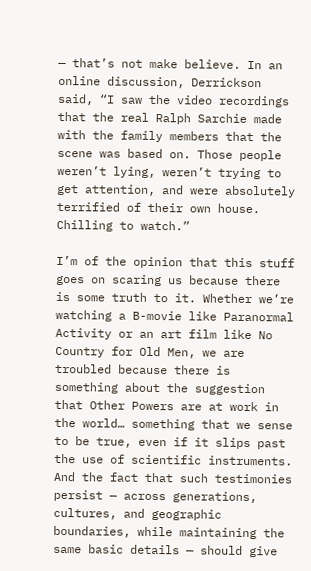— that’s not make believe. In an online discussion, Derrickson said, “I saw the video recordings that the real Ralph Sarchie made with the family members that the scene was based on. Those people weren’t lying, weren’t trying to get attention, and were absolutely terrified of their own house. Chilling to watch.”

I’m of the opinion that this stuff goes on scaring us because there is some truth to it. Whether we’re watching a B-movie like Paranormal Activity or an art film like No Country for Old Men, we are troubled because there is something about the suggestion that Other Powers are at work in the world… something that we sense to be true, even if it slips past the use of scientific instruments. And the fact that such testimonies persist — across generations, cultures, and geographic boundaries, while maintaining the same basic details — should give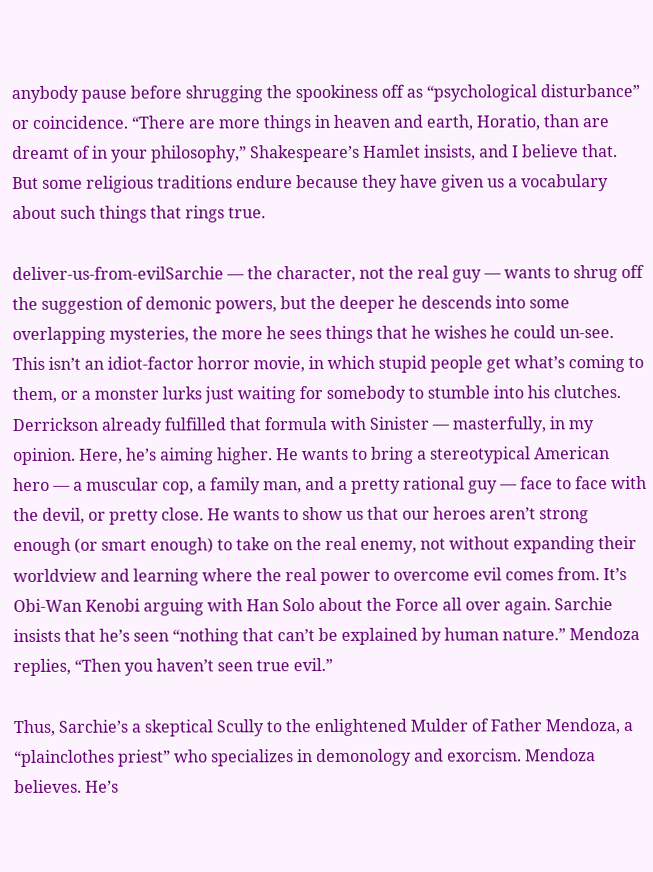anybody pause before shrugging the spookiness off as “psychological disturbance” or coincidence. “There are more things in heaven and earth, Horatio, than are dreamt of in your philosophy,” Shakespeare’s Hamlet insists, and I believe that. But some religious traditions endure because they have given us a vocabulary about such things that rings true.

deliver-us-from-evilSarchie — the character, not the real guy — wants to shrug off the suggestion of demonic powers, but the deeper he descends into some overlapping mysteries, the more he sees things that he wishes he could un-see. This isn’t an idiot-factor horror movie, in which stupid people get what’s coming to them, or a monster lurks just waiting for somebody to stumble into his clutches. Derrickson already fulfilled that formula with Sinister — masterfully, in my opinion. Here, he’s aiming higher. He wants to bring a stereotypical American hero — a muscular cop, a family man, and a pretty rational guy — face to face with the devil, or pretty close. He wants to show us that our heroes aren’t strong enough (or smart enough) to take on the real enemy, not without expanding their worldview and learning where the real power to overcome evil comes from. It’s Obi-Wan Kenobi arguing with Han Solo about the Force all over again. Sarchie insists that he’s seen “nothing that can’t be explained by human nature.” Mendoza replies, “Then you haven’t seen true evil.”

Thus, Sarchie’s a skeptical Scully to the enlightened Mulder of Father Mendoza, a “plainclothes priest” who specializes in demonology and exorcism. Mendoza believes. He’s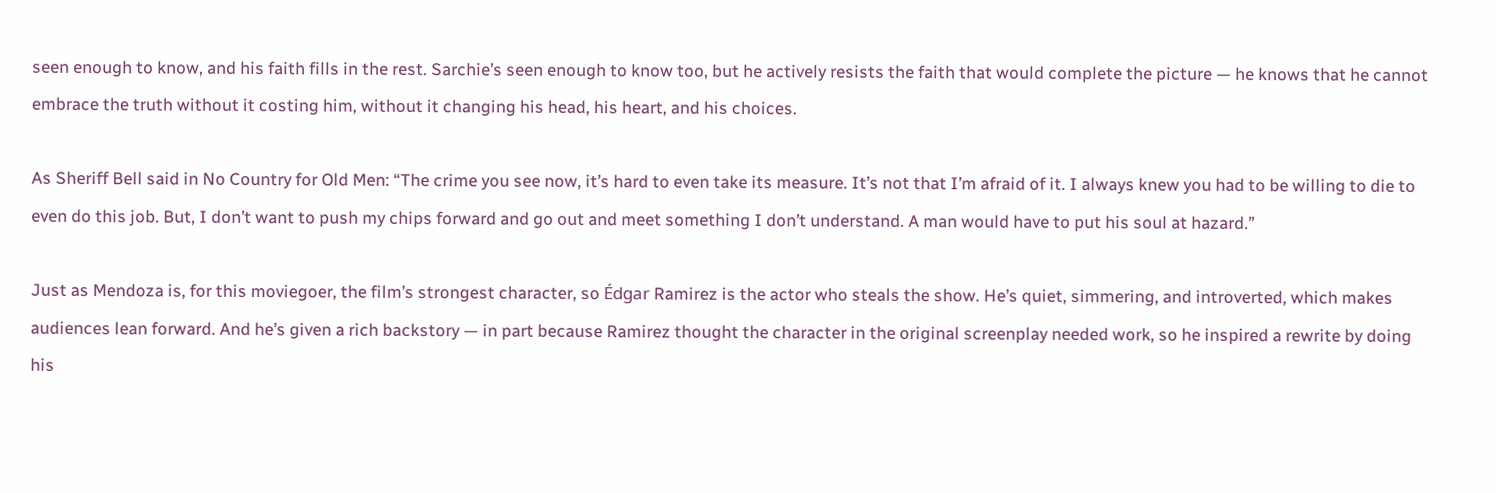seen enough to know, and his faith fills in the rest. Sarchie’s seen enough to know too, but he actively resists the faith that would complete the picture — he knows that he cannot embrace the truth without it costing him, without it changing his head, his heart, and his choices.

As Sheriff Bell said in No Country for Old Men: “The crime you see now, it’s hard to even take its measure. It’s not that I’m afraid of it. I always knew you had to be willing to die to even do this job. But, I don’t want to push my chips forward and go out and meet something I don’t understand. A man would have to put his soul at hazard.”

Just as Mendoza is, for this moviegoer, the film’s strongest character, so Édgar Ramirez is the actor who steals the show. He’s quiet, simmering, and introverted, which makes audiences lean forward. And he’s given a rich backstory — in part because Ramirez thought the character in the original screenplay needed work, so he inspired a rewrite by doing his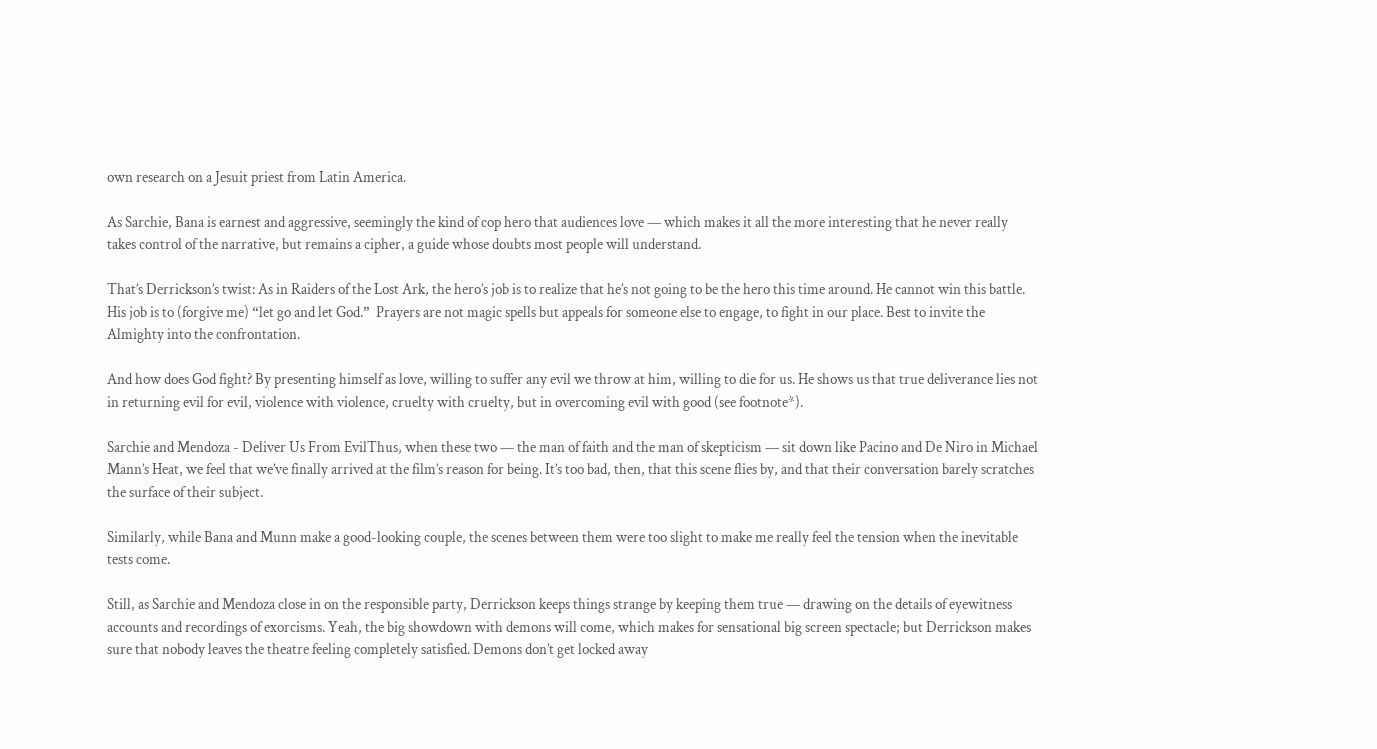own research on a Jesuit priest from Latin America.

As Sarchie, Bana is earnest and aggressive, seemingly the kind of cop hero that audiences love — which makes it all the more interesting that he never really takes control of the narrative, but remains a cipher, a guide whose doubts most people will understand.

That’s Derrickson’s twist: As in Raiders of the Lost Ark, the hero’s job is to realize that he’s not going to be the hero this time around. He cannot win this battle. His job is to (forgive me) “let go and let God.”  Prayers are not magic spells but appeals for someone else to engage, to fight in our place. Best to invite the Almighty into the confrontation.

And how does God fight? By presenting himself as love, willing to suffer any evil we throw at him, willing to die for us. He shows us that true deliverance lies not in returning evil for evil, violence with violence, cruelty with cruelty, but in overcoming evil with good (see footnote*).

Sarchie and Mendoza - Deliver Us From EvilThus, when these two — the man of faith and the man of skepticism — sit down like Pacino and De Niro in Michael Mann’s Heat, we feel that we’ve finally arrived at the film’s reason for being. It’s too bad, then, that this scene flies by, and that their conversation barely scratches the surface of their subject.

Similarly, while Bana and Munn make a good-looking couple, the scenes between them were too slight to make me really feel the tension when the inevitable tests come.

Still, as Sarchie and Mendoza close in on the responsible party, Derrickson keeps things strange by keeping them true — drawing on the details of eyewitness accounts and recordings of exorcisms. Yeah, the big showdown with demons will come, which makes for sensational big screen spectacle; but Derrickson makes sure that nobody leaves the theatre feeling completely satisfied. Demons don’t get locked away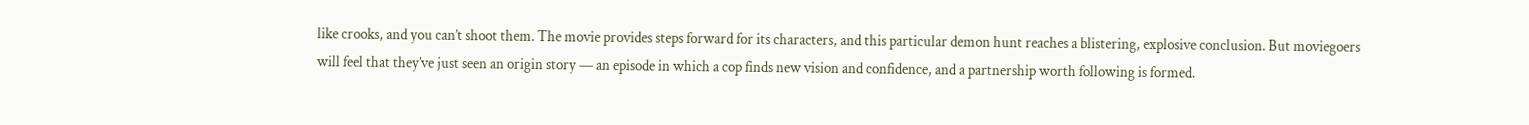like crooks, and you can’t shoot them. The movie provides steps forward for its characters, and this particular demon hunt reaches a blistering, explosive conclusion. But moviegoers will feel that they’ve just seen an origin story — an episode in which a cop finds new vision and confidence, and a partnership worth following is formed.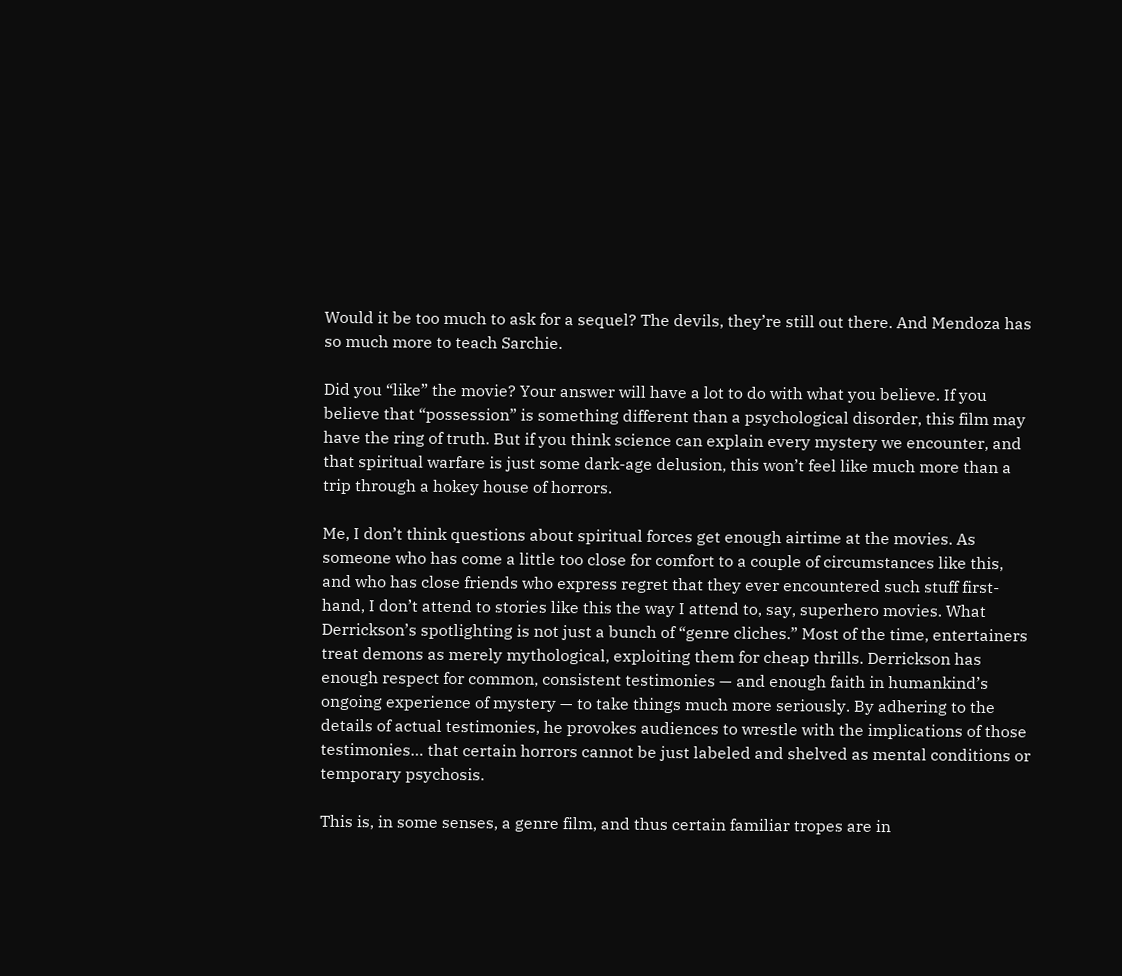Would it be too much to ask for a sequel? The devils, they’re still out there. And Mendoza has so much more to teach Sarchie.

Did you “like” the movie? Your answer will have a lot to do with what you believe. If you believe that “possession” is something different than a psychological disorder, this film may have the ring of truth. But if you think science can explain every mystery we encounter, and that spiritual warfare is just some dark-age delusion, this won’t feel like much more than a trip through a hokey house of horrors.

Me, I don’t think questions about spiritual forces get enough airtime at the movies. As someone who has come a little too close for comfort to a couple of circumstances like this, and who has close friends who express regret that they ever encountered such stuff first-hand, I don’t attend to stories like this the way I attend to, say, superhero movies. What Derrickson’s spotlighting is not just a bunch of “genre cliches.” Most of the time, entertainers treat demons as merely mythological, exploiting them for cheap thrills. Derrickson has enough respect for common, consistent testimonies — and enough faith in humankind’s ongoing experience of mystery — to take things much more seriously. By adhering to the details of actual testimonies, he provokes audiences to wrestle with the implications of those testimonies… that certain horrors cannot be just labeled and shelved as mental conditions or temporary psychosis.

This is, in some senses, a genre film, and thus certain familiar tropes are in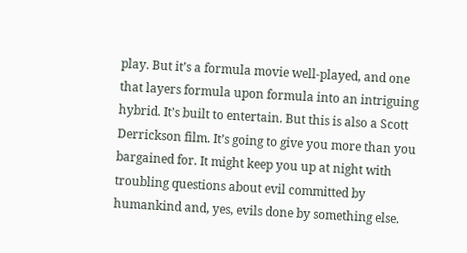play. But it’s a formula movie well-played, and one that layers formula upon formula into an intriguing hybrid. It’s built to entertain. But this is also a Scott Derrickson film. It’s going to give you more than you bargained for. It might keep you up at night with troubling questions about evil committed by humankind and, yes, evils done by something else.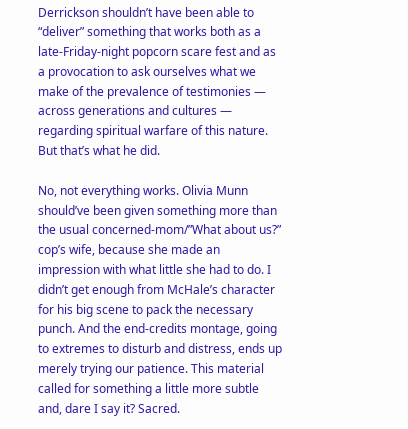Derrickson shouldn’t have been able to “deliver” something that works both as a late-Friday-night popcorn scare fest and as a provocation to ask ourselves what we make of the prevalence of testimonies — across generations and cultures — regarding spiritual warfare of this nature. But that’s what he did.

No, not everything works. Olivia Munn should’ve been given something more than the usual concerned-mom/”What about us?” cop’s wife, because she made an impression with what little she had to do. I didn’t get enough from McHale’s character for his big scene to pack the necessary punch. And the end-credits montage, going to extremes to disturb and distress, ends up merely trying our patience. This material called for something a little more subtle and, dare I say it? Sacred.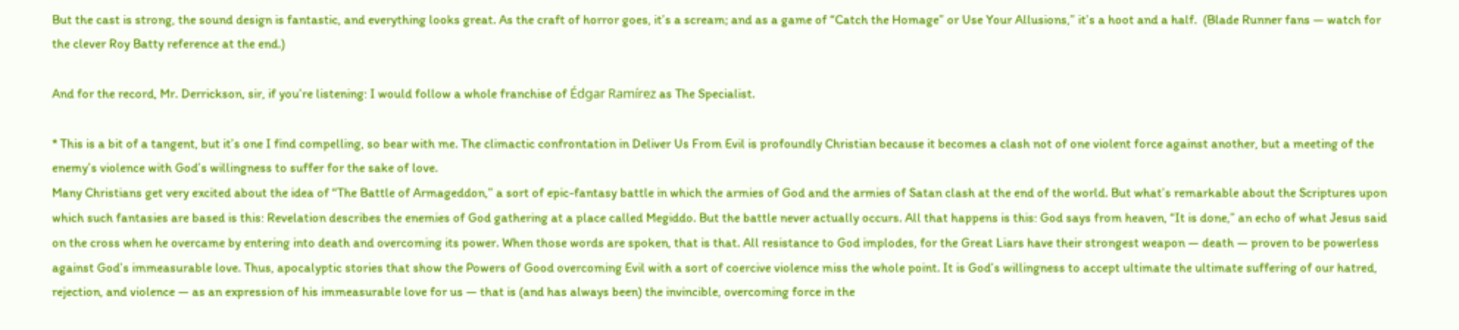But the cast is strong, the sound design is fantastic, and everything looks great. As the craft of horror goes, it’s a scream; and as a game of “Catch the Homage” or Use Your Allusions,” it’s a hoot and a half.  (Blade Runner fans — watch for the clever Roy Batty reference at the end.)

And for the record, Mr. Derrickson, sir, if you’re listening: I would follow a whole franchise of Édgar Ramírez as The Specialist.

* This is a bit of a tangent, but it’s one I find compelling, so bear with me. The climactic confrontation in Deliver Us From Evil is profoundly Christian because it becomes a clash not of one violent force against another, but a meeting of the enemy’s violence with God’s willingness to suffer for the sake of love.
Many Christians get very excited about the idea of “The Battle of Armageddon,” a sort of epic-fantasy battle in which the armies of God and the armies of Satan clash at the end of the world. But what’s remarkable about the Scriptures upon which such fantasies are based is this: Revelation describes the enemies of God gathering at a place called Megiddo. But the battle never actually occurs. All that happens is this: God says from heaven, “It is done,” an echo of what Jesus said on the cross when he overcame by entering into death and overcoming its power. When those words are spoken, that is that. All resistance to God implodes, for the Great Liars have their strongest weapon — death — proven to be powerless against God’s immeasurable love. Thus, apocalyptic stories that show the Powers of Good overcoming Evil with a sort of coercive violence miss the whole point. It is God’s willingness to accept ultimate the ultimate suffering of our hatred, rejection, and violence — as an expression of his immeasurable love for us — that is (and has always been) the invincible, overcoming force in the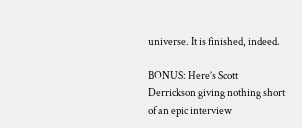universe. It is finished, indeed.

BONUS: Here’s Scott Derrickson giving nothing short of an epic interview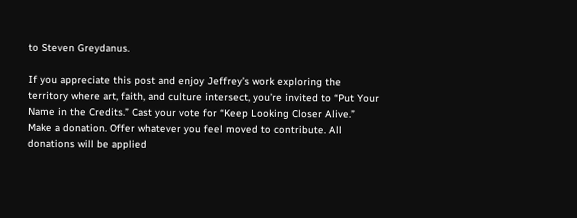to Steven Greydanus.

If you appreciate this post and enjoy Jeffrey’s work exploring the territory where art, faith, and culture intersect, you’re invited to “Put Your Name in the Credits.” Cast your vote for “Keep Looking Closer Alive.” Make a donation. Offer whatever you feel moved to contribute. All donations will be applied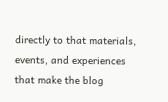directly to that materials, events, and experiences that make the blog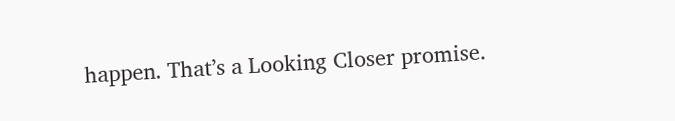happen. That’s a Looking Closer promise.